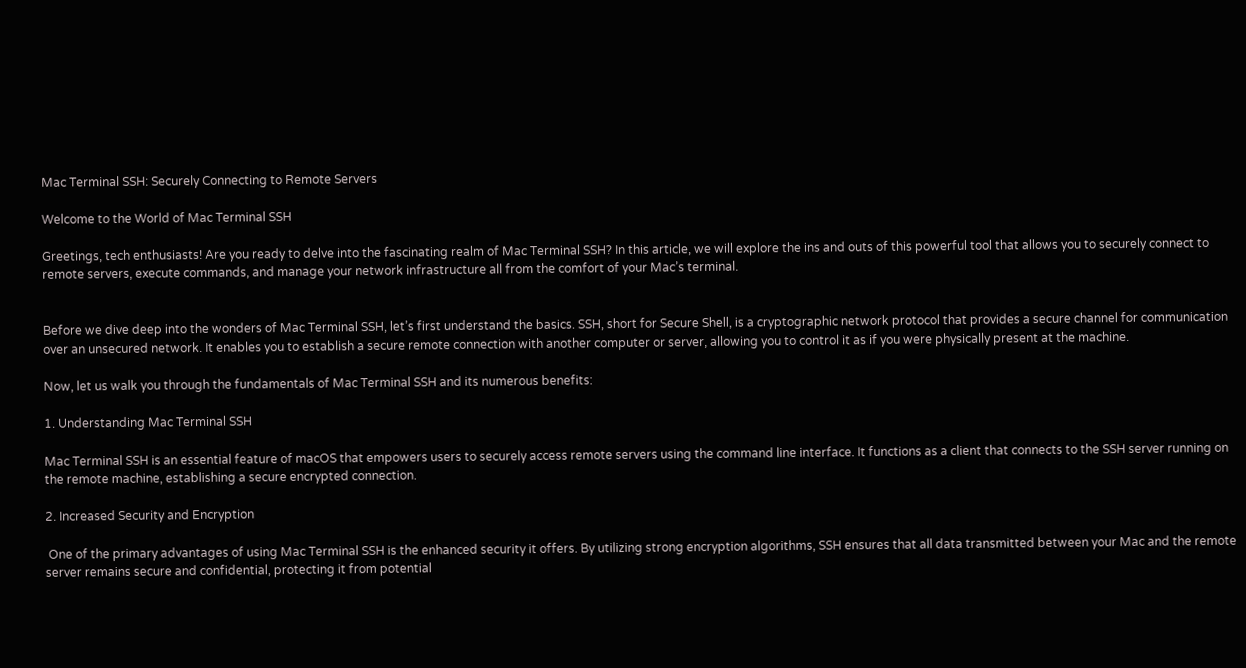Mac Terminal SSH: Securely Connecting to Remote Servers

Welcome to the World of Mac Terminal SSH

Greetings, tech enthusiasts! Are you ready to delve into the fascinating realm of Mac Terminal SSH? In this article, we will explore the ins and outs of this powerful tool that allows you to securely connect to remote servers, execute commands, and manage your network infrastructure all from the comfort of your Mac’s terminal.


Before we dive deep into the wonders of Mac Terminal SSH, let’s first understand the basics. SSH, short for Secure Shell, is a cryptographic network protocol that provides a secure channel for communication over an unsecured network. It enables you to establish a secure remote connection with another computer or server, allowing you to control it as if you were physically present at the machine.

Now, let us walk you through the fundamentals of Mac Terminal SSH and its numerous benefits:

1. Understanding Mac Terminal SSH

Mac Terminal SSH is an essential feature of macOS that empowers users to securely access remote servers using the command line interface. It functions as a client that connects to the SSH server running on the remote machine, establishing a secure encrypted connection.

2. Increased Security and Encryption

 One of the primary advantages of using Mac Terminal SSH is the enhanced security it offers. By utilizing strong encryption algorithms, SSH ensures that all data transmitted between your Mac and the remote server remains secure and confidential, protecting it from potential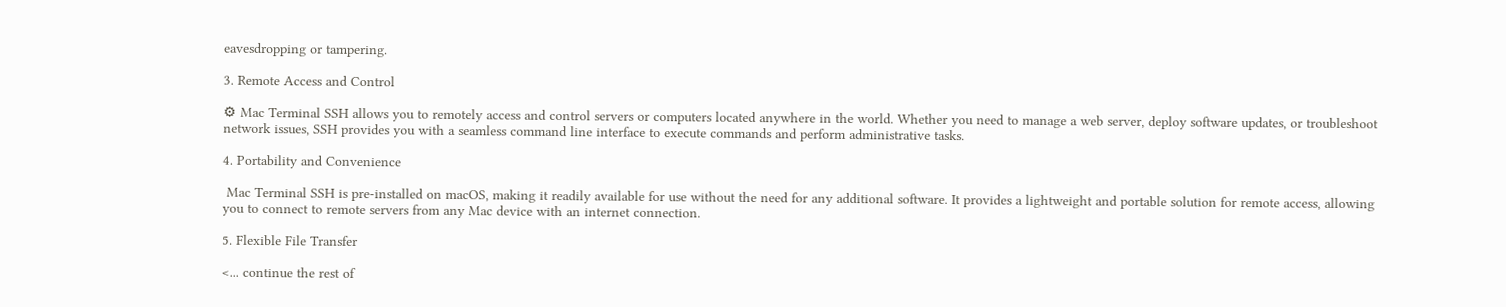eavesdropping or tampering.

3. Remote Access and Control

⚙ Mac Terminal SSH allows you to remotely access and control servers or computers located anywhere in the world. Whether you need to manage a web server, deploy software updates, or troubleshoot network issues, SSH provides you with a seamless command line interface to execute commands and perform administrative tasks.

4. Portability and Convenience

 Mac Terminal SSH is pre-installed on macOS, making it readily available for use without the need for any additional software. It provides a lightweight and portable solution for remote access, allowing you to connect to remote servers from any Mac device with an internet connection.

5. Flexible File Transfer

<... continue the rest of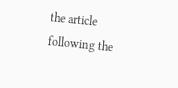the article following the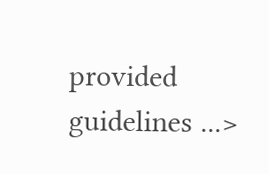provided guidelines ...>